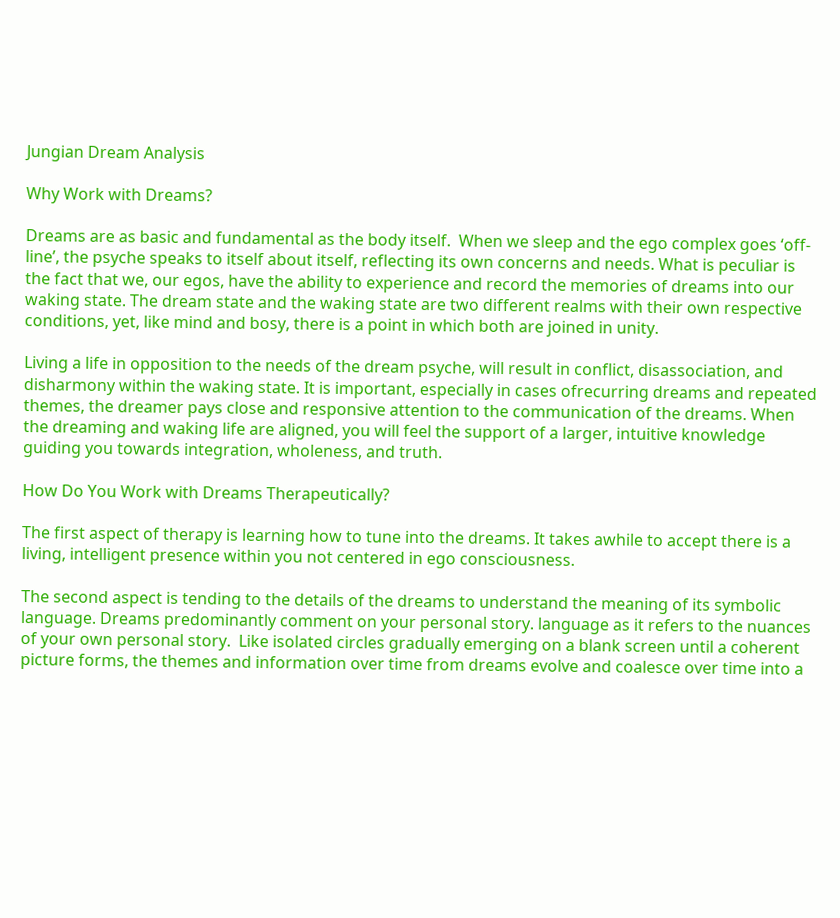Jungian Dream Analysis

Why Work with Dreams?

Dreams are as basic and fundamental as the body itself.  When we sleep and the ego complex goes ‘off-line’, the psyche speaks to itself about itself, reflecting its own concerns and needs. What is peculiar is the fact that we, our egos, have the ability to experience and record the memories of dreams into our waking state. The dream state and the waking state are two different realms with their own respective conditions, yet, like mind and bosy, there is a point in which both are joined in unity.

Living a life in opposition to the needs of the dream psyche, will result in conflict, disassociation, and disharmony within the waking state. It is important, especially in cases ofrecurring dreams and repeated themes, the dreamer pays close and responsive attention to the communication of the dreams. When the dreaming and waking life are aligned, you will feel the support of a larger, intuitive knowledge guiding you towards integration, wholeness, and truth.

How Do You Work with Dreams Therapeutically?

The first aspect of therapy is learning how to tune into the dreams. It takes awhile to accept there is a living, intelligent presence within you not centered in ego consciousness.

The second aspect is tending to the details of the dreams to understand the meaning of its symbolic language. Dreams predominantly comment on your personal story. language as it refers to the nuances of your own personal story.  Like isolated circles gradually emerging on a blank screen until a coherent picture forms, the themes and information over time from dreams evolve and coalesce over time into a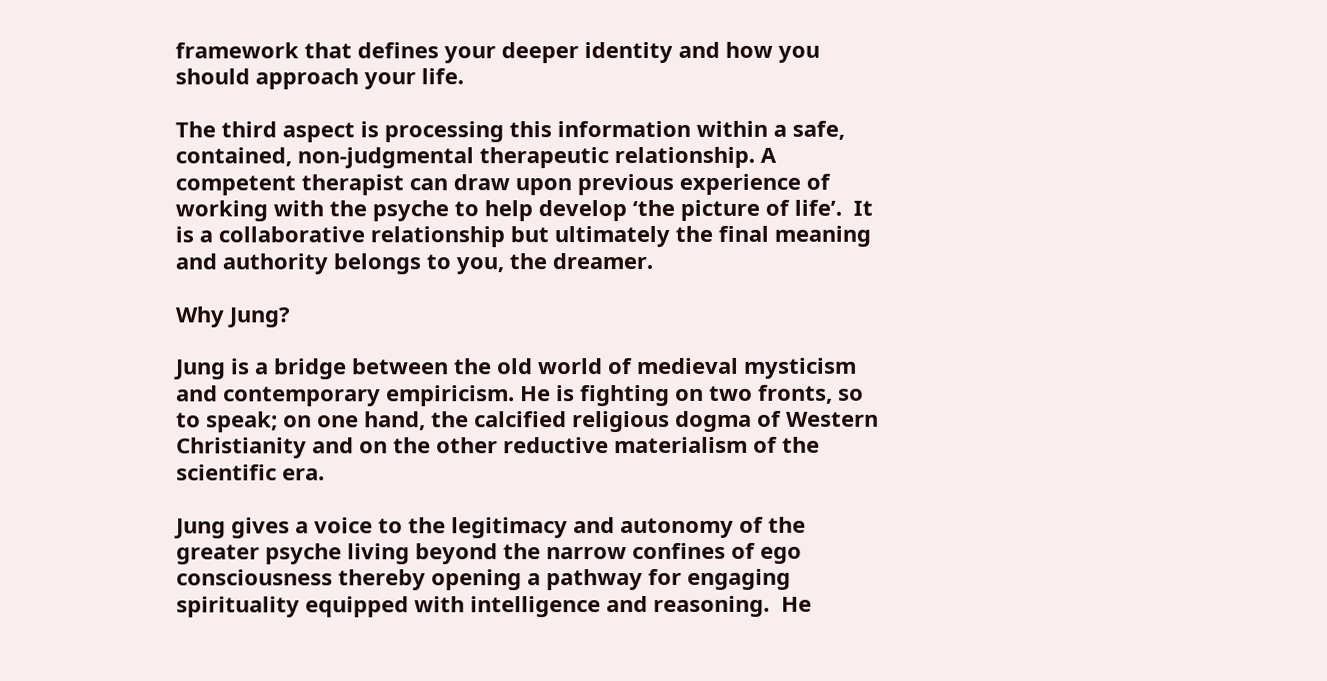framework that defines your deeper identity and how you should approach your life.

The third aspect is processing this information within a safe, contained, non-judgmental therapeutic relationship. A competent therapist can draw upon previous experience of working with the psyche to help develop ‘the picture of life’.  It is a collaborative relationship but ultimately the final meaning and authority belongs to you, the dreamer.

Why Jung?

Jung is a bridge between the old world of medieval mysticism and contemporary empiricism. He is fighting on two fronts, so to speak; on one hand, the calcified religious dogma of Western Christianity and on the other reductive materialism of the scientific era.

Jung gives a voice to the legitimacy and autonomy of the greater psyche living beyond the narrow confines of ego consciousness thereby opening a pathway for engaging spirituality equipped with intelligence and reasoning.  He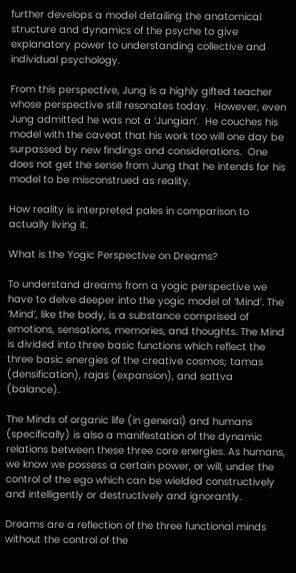further develops a model detailing the anatomical structure and dynamics of the psyche to give explanatory power to understanding collective and individual psychology.

From this perspective, Jung is a highly gifted teacher whose perspective still resonates today.  However, even Jung admitted he was not a ‘Jungian’.  He couches his model with the caveat that his work too will one day be surpassed by new findings and considerations.  One does not get the sense from Jung that he intends for his model to be misconstrued as reality.

How reality is interpreted pales in comparison to actually living it.

What is the Yogic Perspective on Dreams?

To understand dreams from a yogic perspective we have to delve deeper into the yogic model of ‘Mind’. The ‘Mind’, like the body, is a substance comprised of emotions, sensations, memories, and thoughts. The Mind is divided into three basic functions which reflect the three basic energies of the creative cosmos; tamas (densification), rajas (expansion), and sattva (balance).

The Minds of organic life (in general) and humans (specifically) is also a manifestation of the dynamic relations between these three core energies. As humans, we know we possess a certain power, or will, under the control of the ego which can be wielded constructively and intelligently or destructively and ignorantly.

Dreams are a reflection of the three functional minds without the control of the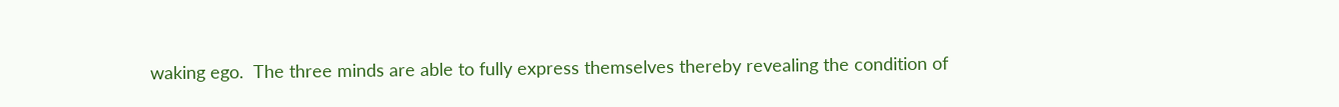waking ego.  The three minds are able to fully express themselves thereby revealing the condition of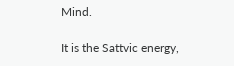Mind.

It is the Sattvic energy,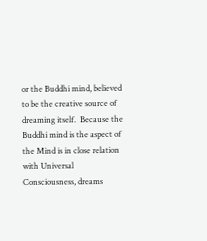or the Buddhi mind, believed to be the creative source of dreaming itself.  Because the Buddhi mind is the aspect of the Mind is in close relation with Universal Consciousness, dreams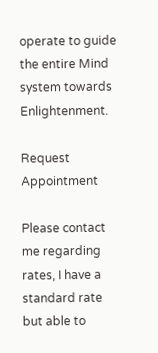operate to guide the entire Mind system towards Enlightenment.

Request Appointment

Please contact me regarding rates, I have a standard rate but able to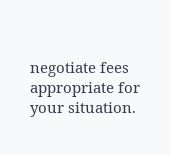negotiate fees appropriate for your situation.